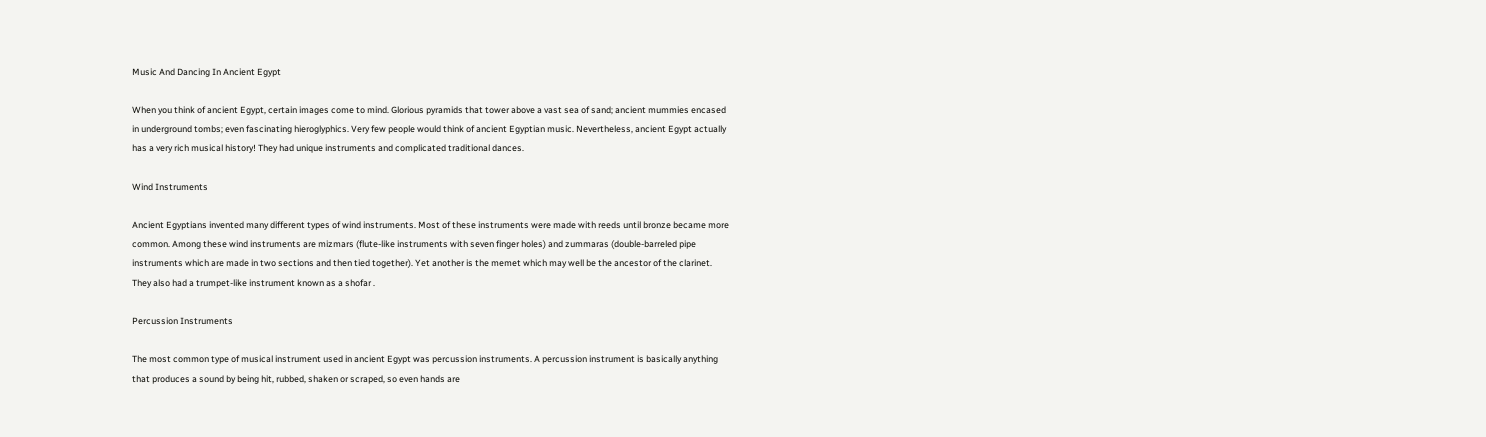Music And Dancing In Ancient Egypt

When you think of ancient Egypt, certain images come to mind. Glorious pyramids that tower above a vast sea of sand; ancient mummies encased in underground tombs; even fascinating hieroglyphics. Very few people would think of ancient Egyptian music. Nevertheless, ancient Egypt actually has a very rich musical history! They had unique instruments and complicated traditional dances.

Wind Instruments

Ancient Egyptians invented many different types of wind instruments. Most of these instruments were made with reeds until bronze became more common. Among these wind instruments are mizmars (flute-like instruments with seven finger holes) and zummaras (double-barreled pipe instruments which are made in two sections and then tied together). Yet another is the memet which may well be the ancestor of the clarinet. They also had a trumpet-like instrument known as a shofar .

Percussion Instruments

The most common type of musical instrument used in ancient Egypt was percussion instruments. A percussion instrument is basically anything that produces a sound by being hit, rubbed, shaken or scraped, so even hands are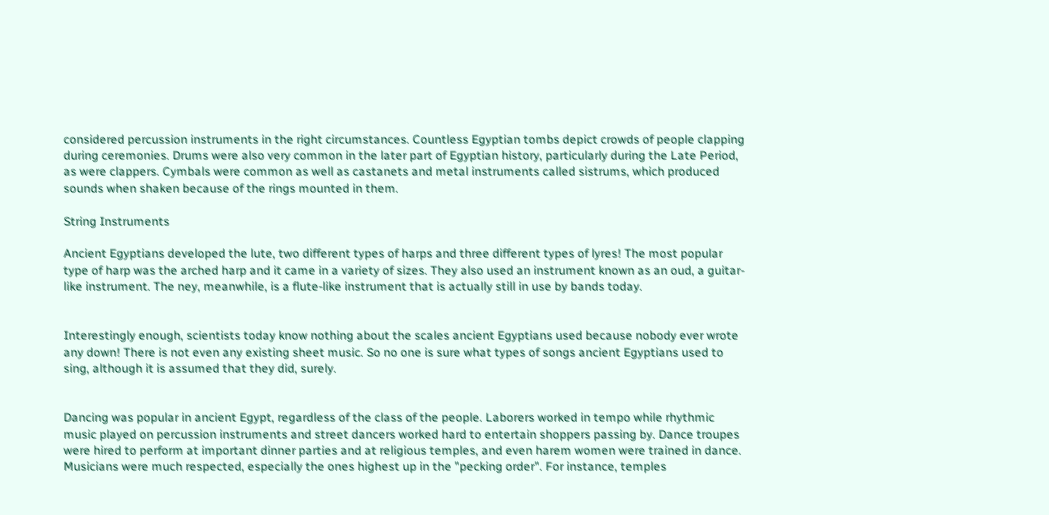considered percussion instruments in the right circumstances. Countless Egyptian tombs depict crowds of people clapping during ceremonies. Drums were also very common in the later part of Egyptian history, particularly during the Late Period, as were clappers. Cymbals were common as well as castanets and metal instruments called sistrums, which produced sounds when shaken because of the rings mounted in them.

String Instruments

Ancient Egyptians developed the lute, two different types of harps and three different types of lyres! The most popular type of harp was the arched harp and it came in a variety of sizes. They also used an instrument known as an oud, a guitar-like instrument. The ney, meanwhile, is a flute-like instrument that is actually still in use by bands today.


Interestingly enough, scientists today know nothing about the scales ancient Egyptians used because nobody ever wrote any down! There is not even any existing sheet music. So no one is sure what types of songs ancient Egyptians used to sing, although it is assumed that they did, surely.


Dancing was popular in ancient Egypt, regardless of the class of the people. Laborers worked in tempo while rhythmic music played on percussion instruments and street dancers worked hard to entertain shoppers passing by. Dance troupes were hired to perform at important dinner parties and at religious temples, and even harem women were trained in dance. Musicians were much respected, especially the ones highest up in the "pecking order". For instance, temples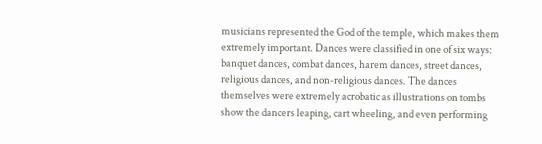musicians represented the God of the temple, which makes them extremely important. Dances were classified in one of six ways: banquet dances, combat dances, harem dances, street dances, religious dances, and non-religious dances. The dances themselves were extremely acrobatic as illustrations on tombs show the dancers leaping, cart wheeling, and even performing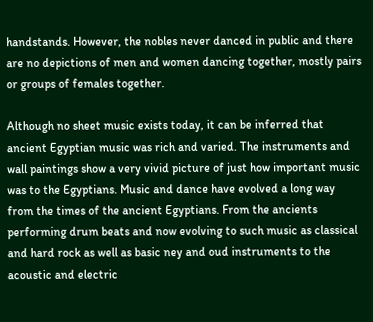handstands. However, the nobles never danced in public and there are no depictions of men and women dancing together, mostly pairs or groups of females together.

Although no sheet music exists today, it can be inferred that ancient Egyptian music was rich and varied. The instruments and wall paintings show a very vivid picture of just how important music was to the Egyptians. Music and dance have evolved a long way from the times of the ancient Egyptians. From the ancients performing drum beats and now evolving to such music as classical and hard rock as well as basic ney and oud instruments to the acoustic and electric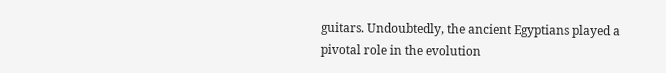guitars. Undoubtedly, the ancient Egyptians played a pivotal role in the evolution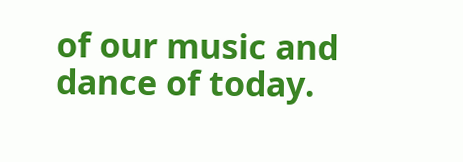of our music and dance of today.